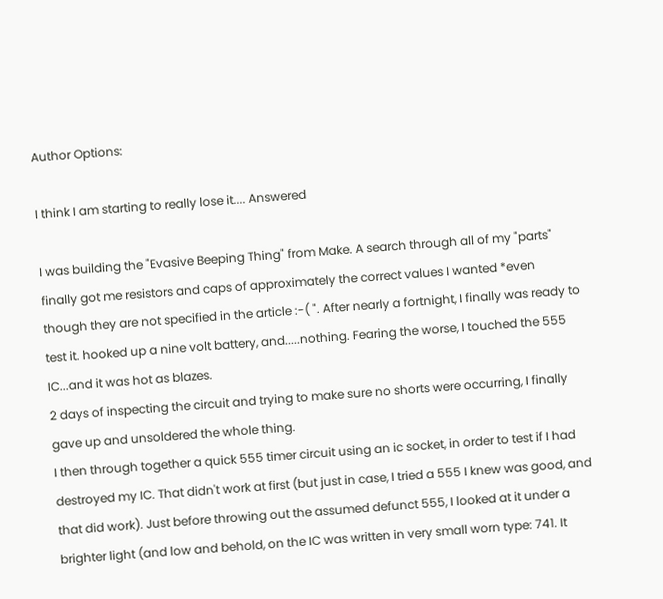Author Options:

I think I am starting to really lose it.... Answered

I was building the "Evasive Beeping Thing" from Make. A search through all of my "parts" finally got me resistors and caps of approximately the correct values I wanted *even though they are not specified in the article :-( ". After nearly a fortnight, I finally was ready to test it. hooked up a nine volt battery, and.....nothing. Fearing the worse, I touched the 555 IC...and it was hot as blazes.
2 days of inspecting the circuit and trying to make sure no shorts were occurring, I finally gave up and unsoldered the whole thing.
I then through together a quick 555 timer circuit using an ic socket, in order to test if I had destroyed my IC. That didn't work at first (but just in case, I tried a 555 I knew was good, and that did work). Just before throwing out the assumed defunct 555, I looked at it under a brighter light (and low and behold, on the IC was written in very small worn type: 741. It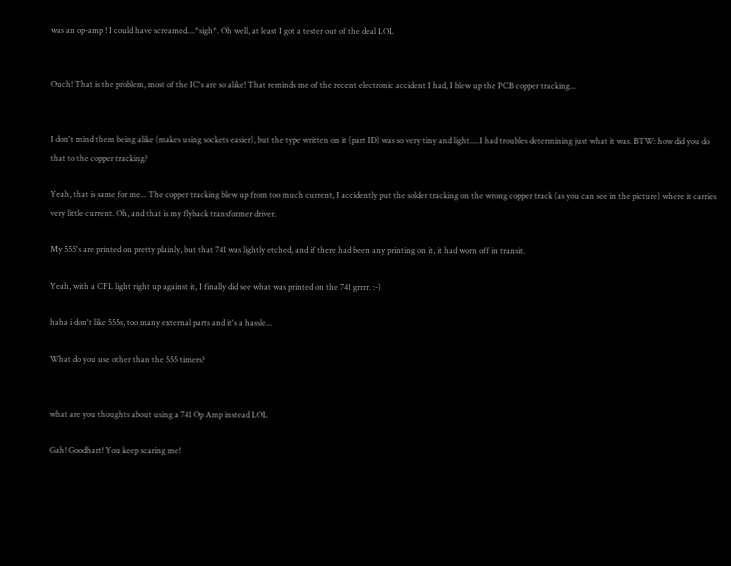was an op-amp ! I could have screamed....*sigh*. Oh well, at least I got a tester out of the deal LOL


Ouch! That is the problem, most of the IC's are so alike! That reminds me of the recent electronic accident I had, I blew up the PCB copper tracking...


I don't mind them being alike (makes using sockets easier), but the type written on it (part ID) was so very tiny and light.....I had troubles determining just what it was. BTW: how did you do that to the copper tracking?

Yeah, that is same for me... The copper tracking blew up from too much current, I accidently put the solder tracking on the wrong copper track (as you can see in the picture) where it carries very little current. Oh, and that is my flyback transformer driver.

My 555's are printed on pretty plainly, but that 741 was lightly etched, and if there had been any printing on it, it had worn off in transit.

Yeah, with a CFL light right up against it, I finally did see what was printed on the 741 grrrr. :-)

haha i don't like 555s, too many external parts and it's a hassle...

What do you use other than the 555 timers?


what are you thoughts about using a 741 Op Amp instead LOL

Gah! Goodhart! You keep scaring me!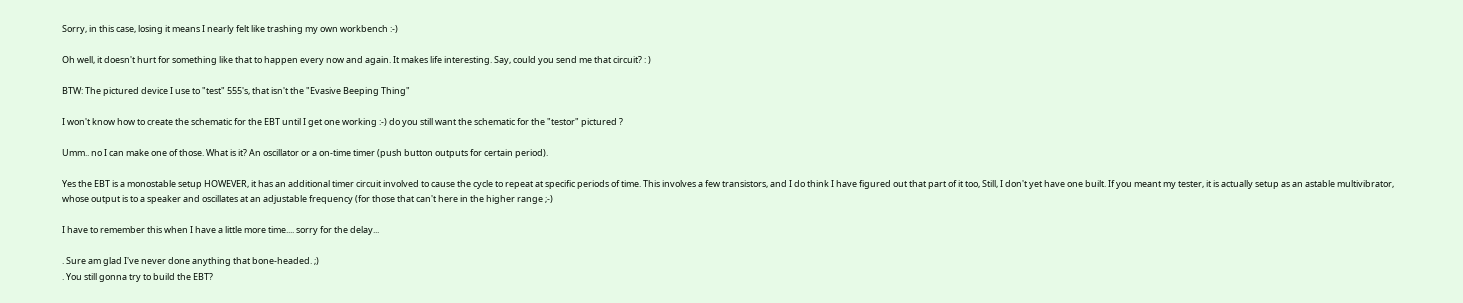Sorry, in this case, losing it means I nearly felt like trashing my own workbench :-)

Oh well, it doesn't hurt for something like that to happen every now and again. It makes life interesting. Say, could you send me that circuit? : )

BTW: The pictured device I use to "test" 555's, that isn't the "Evasive Beeping Thing"

I won't know how to create the schematic for the EBT until I get one working :-) do you still want the schematic for the "testor" pictured ?

Umm.. no I can make one of those. What is it? An oscillator or a on-time timer (push button outputs for certain period).

Yes the EBT is a monostable setup HOWEVER, it has an additional timer circuit involved to cause the cycle to repeat at specific periods of time. This involves a few transistors, and I do think I have figured out that part of it too, Still, I don't yet have one built. If you meant my tester, it is actually setup as an astable multivibrator, whose output is to a speaker and oscillates at an adjustable frequency (for those that can't here in the higher range ;-)

I have to remember this when I have a little more time.... sorry for the delay...

. Sure am glad I've never done anything that bone-headed. ;)
. You still gonna try to build the EBT?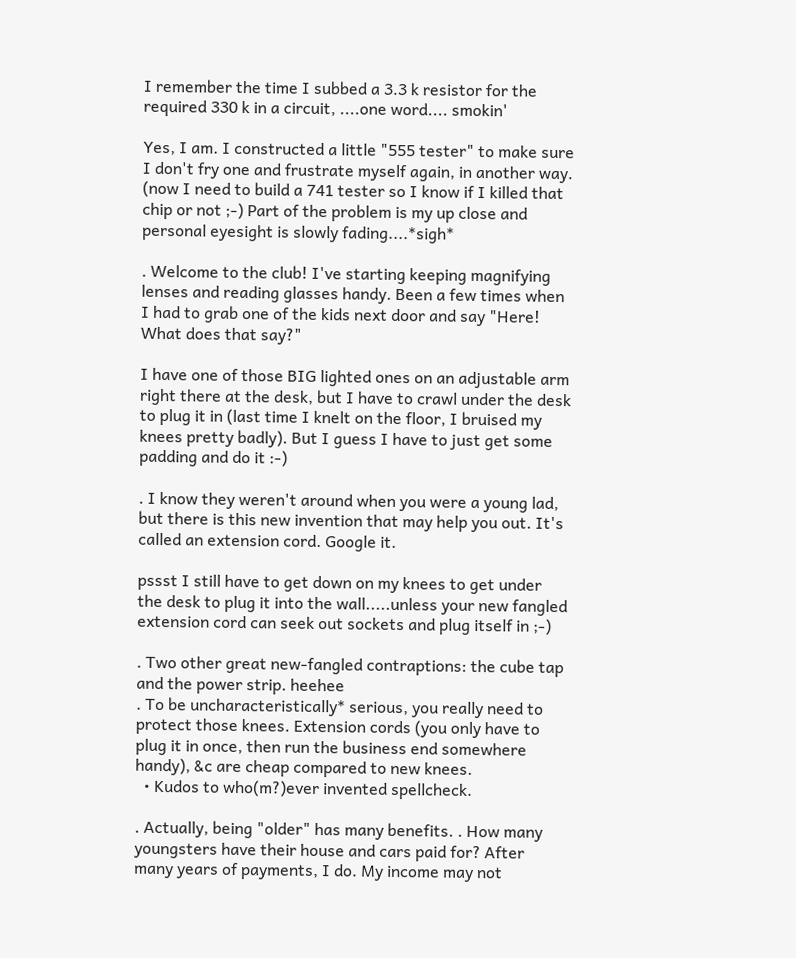I remember the time I subbed a 3.3 k resistor for the required 330 k in a circuit, ....one word.... smokin'

Yes, I am. I constructed a little "555 tester" to make sure I don't fry one and frustrate myself again, in another way. (now I need to build a 741 tester so I know if I killed that chip or not ;-) Part of the problem is my up close and personal eyesight is slowly fading....*sigh*

. Welcome to the club! I've starting keeping magnifying lenses and reading glasses handy. Been a few times when I had to grab one of the kids next door and say "Here! What does that say?"

I have one of those BIG lighted ones on an adjustable arm right there at the desk, but I have to crawl under the desk to plug it in (last time I knelt on the floor, I bruised my knees pretty badly). But I guess I have to just get some padding and do it :-)

. I know they weren't around when you were a young lad, but there is this new invention that may help you out. It's called an extension cord. Google it.

pssst I still have to get down on my knees to get under the desk to plug it into the wall.....unless your new fangled extension cord can seek out sockets and plug itself in ;-)

. Two other great new-fangled contraptions: the cube tap and the power strip. heehee
. To be uncharacteristically* serious, you really need to protect those knees. Extension cords (you only have to plug it in once, then run the business end somewhere handy), &c are cheap compared to new knees.
  • Kudos to who(m?)ever invented spellcheck.

. Actually, being "older" has many benefits. . How many youngsters have their house and cars paid for? After many years of payments, I do. My income may not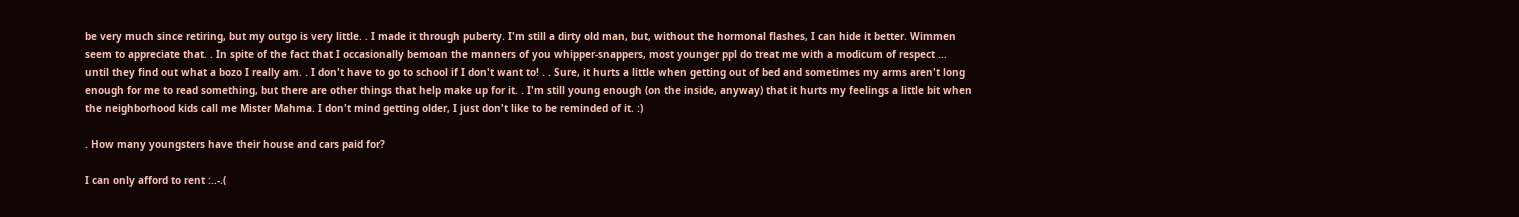be very much since retiring, but my outgo is very little. . I made it through puberty. I'm still a dirty old man, but, without the hormonal flashes, I can hide it better. Wimmen seem to appreciate that. . In spite of the fact that I occasionally bemoan the manners of you whipper-snappers, most younger ppl do treat me with a modicum of respect ... until they find out what a bozo I really am. . I don't have to go to school if I don't want to! . . Sure, it hurts a little when getting out of bed and sometimes my arms aren't long enough for me to read something, but there are other things that help make up for it. . I'm still young enough (on the inside, anyway) that it hurts my feelings a little bit when the neighborhood kids call me Mister Mahma. I don't mind getting older, I just don't like to be reminded of it. :)

. How many youngsters have their house and cars paid for?

I can only afford to rent :..-.(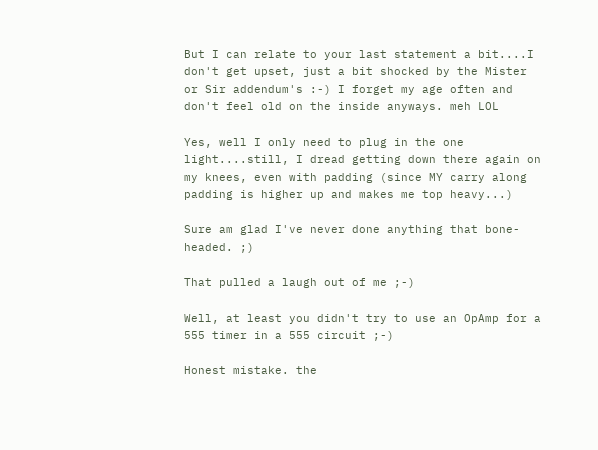But I can relate to your last statement a bit....I don't get upset, just a bit shocked by the Mister or Sir addendum's :-) I forget my age often and don't feel old on the inside anyways. meh LOL

Yes, well I only need to plug in the one light....still, I dread getting down there again on my knees, even with padding (since MY carry along padding is higher up and makes me top heavy...)

Sure am glad I've never done anything that bone-headed. ;)

That pulled a laugh out of me ;-)

Well, at least you didn't try to use an OpAmp for a 555 timer in a 555 circuit ;-)

Honest mistake. the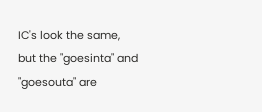IC's look the same, but the "goesinta" and "goesouta" are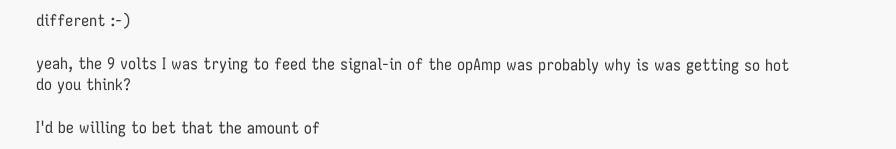different :-)

yeah, the 9 volts I was trying to feed the signal-in of the opAmp was probably why is was getting so hot do you think?

I'd be willing to bet that the amount of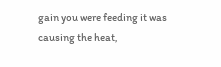gain you were feeding it was causing the heat,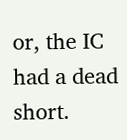or, the IC had a dead short.